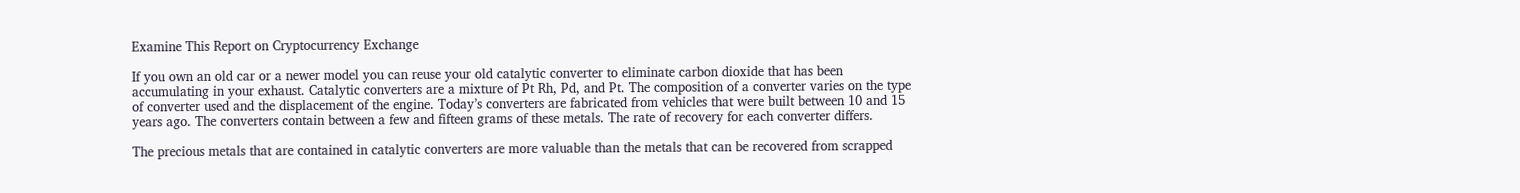Examine This Report on Cryptocurrency Exchange

If you own an old car or a newer model you can reuse your old catalytic converter to eliminate carbon dioxide that has been accumulating in your exhaust. Catalytic converters are a mixture of Pt Rh, Pd, and Pt. The composition of a converter varies on the type of converter used and the displacement of the engine. Today’s converters are fabricated from vehicles that were built between 10 and 15 years ago. The converters contain between a few and fifteen grams of these metals. The rate of recovery for each converter differs.

The precious metals that are contained in catalytic converters are more valuable than the metals that can be recovered from scrapped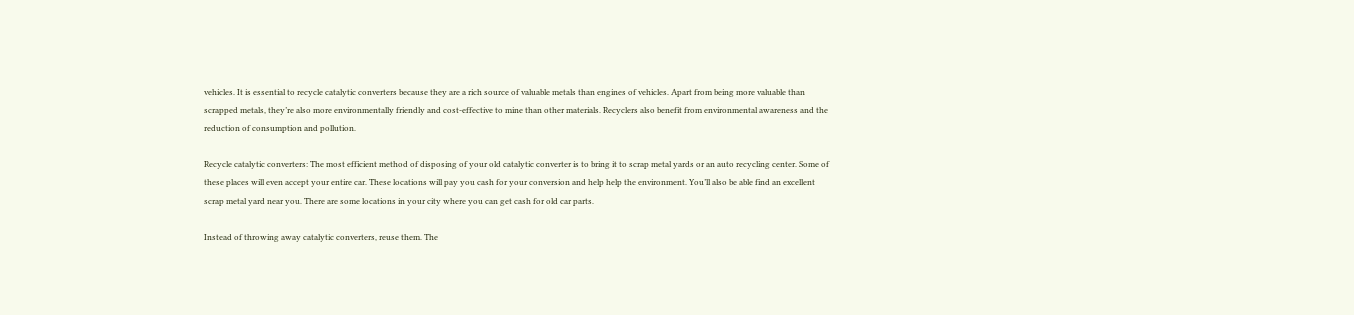vehicles. It is essential to recycle catalytic converters because they are a rich source of valuable metals than engines of vehicles. Apart from being more valuable than scrapped metals, they’re also more environmentally friendly and cost-effective to mine than other materials. Recyclers also benefit from environmental awareness and the reduction of consumption and pollution.

Recycle catalytic converters: The most efficient method of disposing of your old catalytic converter is to bring it to scrap metal yards or an auto recycling center. Some of these places will even accept your entire car. These locations will pay you cash for your conversion and help help the environment. You’ll also be able find an excellent scrap metal yard near you. There are some locations in your city where you can get cash for old car parts.

Instead of throwing away catalytic converters, reuse them. The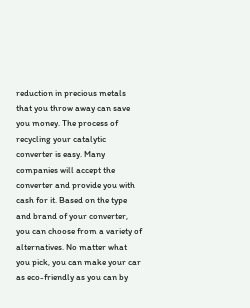reduction in precious metals that you throw away can save you money. The process of recycling your catalytic converter is easy. Many companies will accept the converter and provide you with cash for it. Based on the type and brand of your converter, you can choose from a variety of alternatives. No matter what you pick, you can make your car as eco-friendly as you can by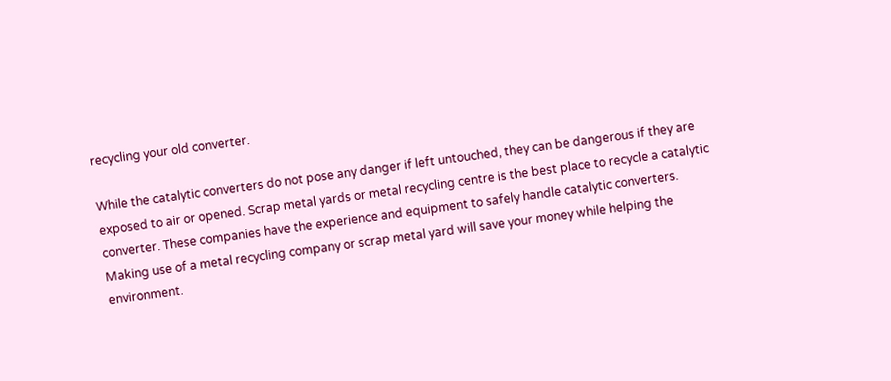recycling your old converter.

While the catalytic converters do not pose any danger if left untouched, they can be dangerous if they are exposed to air or opened. Scrap metal yards or metal recycling centre is the best place to recycle a catalytic converter. These companies have the experience and equipment to safely handle catalytic converters. Making use of a metal recycling company or scrap metal yard will save your money while helping the environment.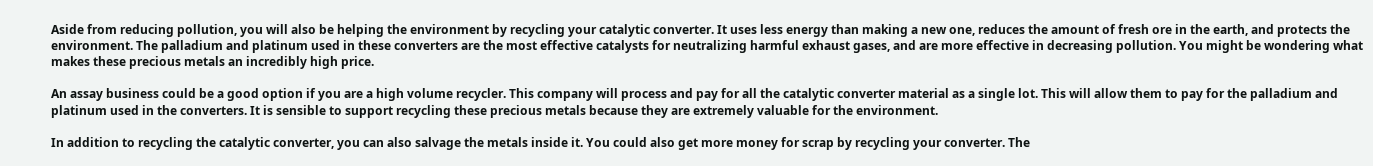Aside from reducing pollution, you will also be helping the environment by recycling your catalytic converter. It uses less energy than making a new one, reduces the amount of fresh ore in the earth, and protects the environment. The palladium and platinum used in these converters are the most effective catalysts for neutralizing harmful exhaust gases, and are more effective in decreasing pollution. You might be wondering what makes these precious metals an incredibly high price.

An assay business could be a good option if you are a high volume recycler. This company will process and pay for all the catalytic converter material as a single lot. This will allow them to pay for the palladium and platinum used in the converters. It is sensible to support recycling these precious metals because they are extremely valuable for the environment.

In addition to recycling the catalytic converter, you can also salvage the metals inside it. You could also get more money for scrap by recycling your converter. The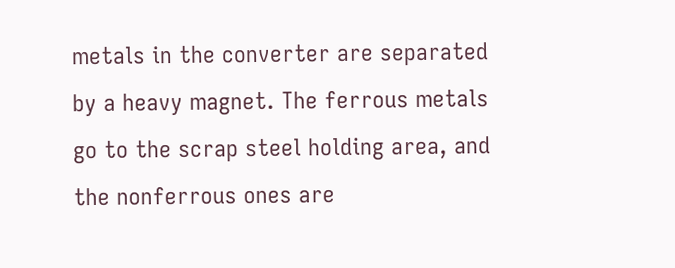metals in the converter are separated by a heavy magnet. The ferrous metals go to the scrap steel holding area, and the nonferrous ones are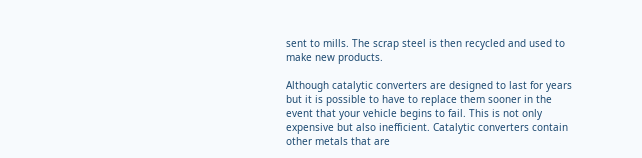sent to mills. The scrap steel is then recycled and used to make new products.

Although catalytic converters are designed to last for years but it is possible to have to replace them sooner in the event that your vehicle begins to fail. This is not only expensive but also inefficient. Catalytic converters contain other metals that are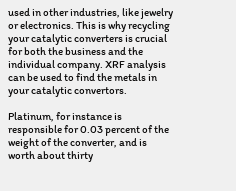used in other industries, like jewelry or electronics. This is why recycling your catalytic converters is crucial for both the business and the individual company. XRF analysis can be used to find the metals in your catalytic convertors.

Platinum, for instance is responsible for 0.03 percent of the weight of the converter, and is worth about thirty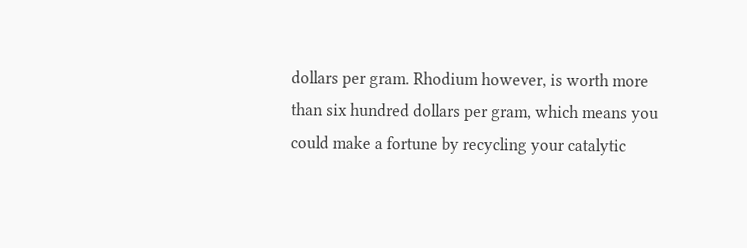dollars per gram. Rhodium however, is worth more than six hundred dollars per gram, which means you could make a fortune by recycling your catalytic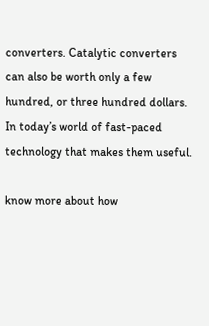converters. Catalytic converters can also be worth only a few hundred, or three hundred dollars. In today’s world of fast-paced technology that makes them useful.

know more about how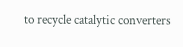to recycle catalytic converters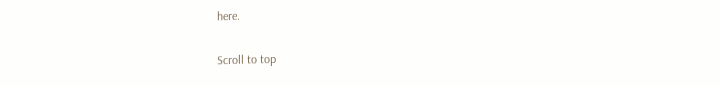here.

Scroll to top